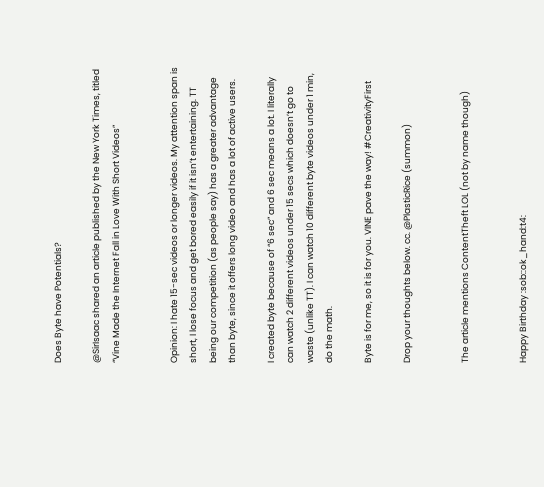Does Byte have Potentials?

@SirIsaac shared an article published by the New York Times, titled “Vine Made the Internet Fall in Love With Short Videos”


Opinion: I hate 15-sec videos or longer videos. My attention span is short, I lose focus and get bored easily if it isn’t entertaining. TT being our competition (as people say) has a greater advantage than byte, since it offers long video and has a lot of active users.

I created byte because of “6 sec” and 6 sec means a lot. I literally can watch 2 different videos under 15 secs which doesn’t go to waste (unlike TT). I can watch 10 different byte videos under 1 min, do the math.

Byte is for me, so it is for you. VINE pave the way! #CreativityFirst

Drop your thoughts below. cc. @PlasticRice (summon)


The article mentions ContentTheft LOL (not by name though)


Happy Birthday :sob::ok_hand:t4: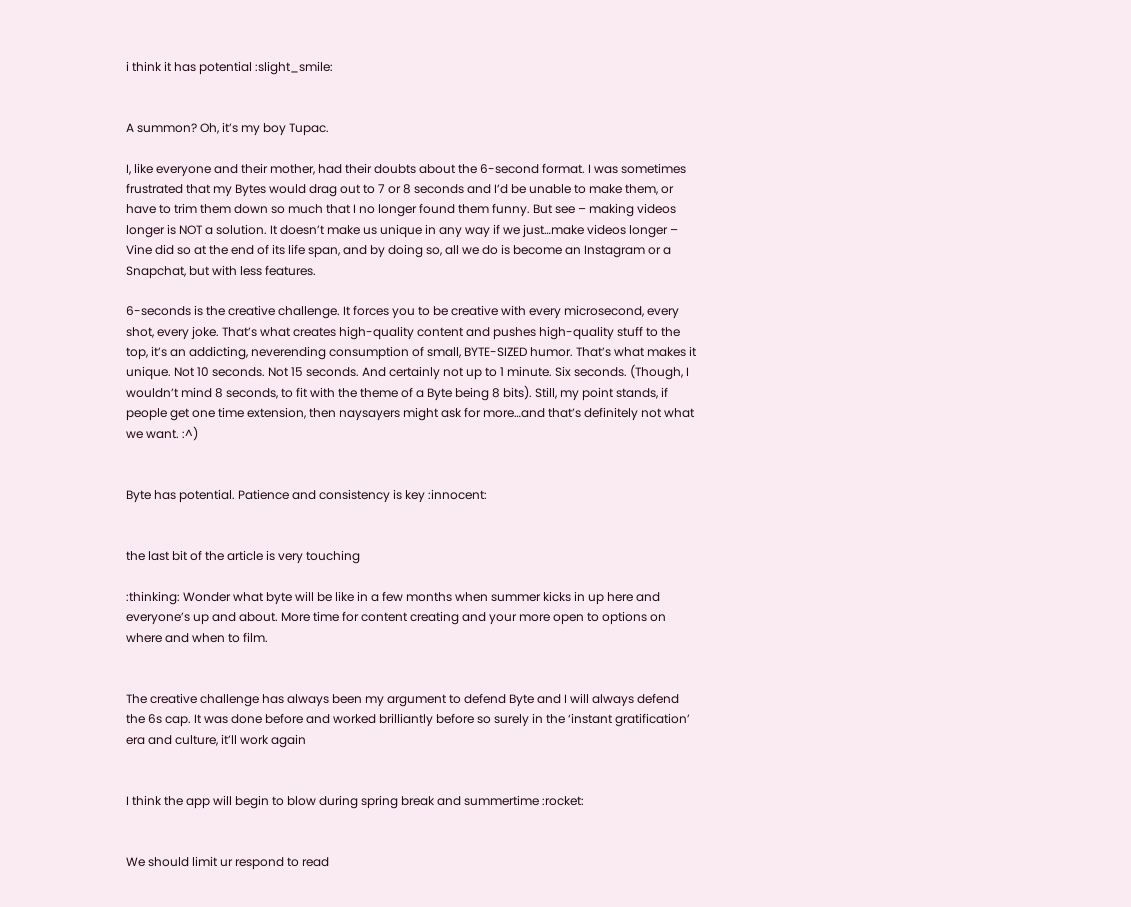i think it has potential :slight_smile:


A summon? Oh, it’s my boy Tupac.

I, like everyone and their mother, had their doubts about the 6-second format. I was sometimes frustrated that my Bytes would drag out to 7 or 8 seconds and I’d be unable to make them, or have to trim them down so much that I no longer found them funny. But see – making videos longer is NOT a solution. It doesn’t make us unique in any way if we just…make videos longer – Vine did so at the end of its life span, and by doing so, all we do is become an Instagram or a Snapchat, but with less features.

6-seconds is the creative challenge. It forces you to be creative with every microsecond, every shot, every joke. That’s what creates high-quality content and pushes high-quality stuff to the top, it’s an addicting, neverending consumption of small, BYTE-SIZED humor. That’s what makes it unique. Not 10 seconds. Not 15 seconds. And certainly not up to 1 minute. Six seconds. (Though, I wouldn’t mind 8 seconds, to fit with the theme of a Byte being 8 bits). Still, my point stands, if people get one time extension, then naysayers might ask for more…and that’s definitely not what we want. :^)


Byte has potential. Patience and consistency is key :innocent:


the last bit of the article is very touching

:thinking: Wonder what byte will be like in a few months when summer kicks in up here and everyone’s up and about. More time for content creating and your more open to options on where and when to film.


The creative challenge has always been my argument to defend Byte and I will always defend the 6s cap. It was done before and worked brilliantly before so surely in the ‘instant gratification’ era and culture, it’ll work again


I think the app will begin to blow during spring break and summertime :rocket:


We should limit ur respond to read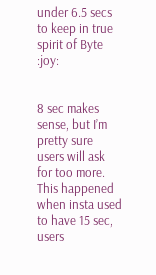under 6.5 secs to keep in true spirit of Byte :joy:


8 sec makes sense, but I’m pretty sure users will ask for too more. This happened when insta used to have 15 sec, users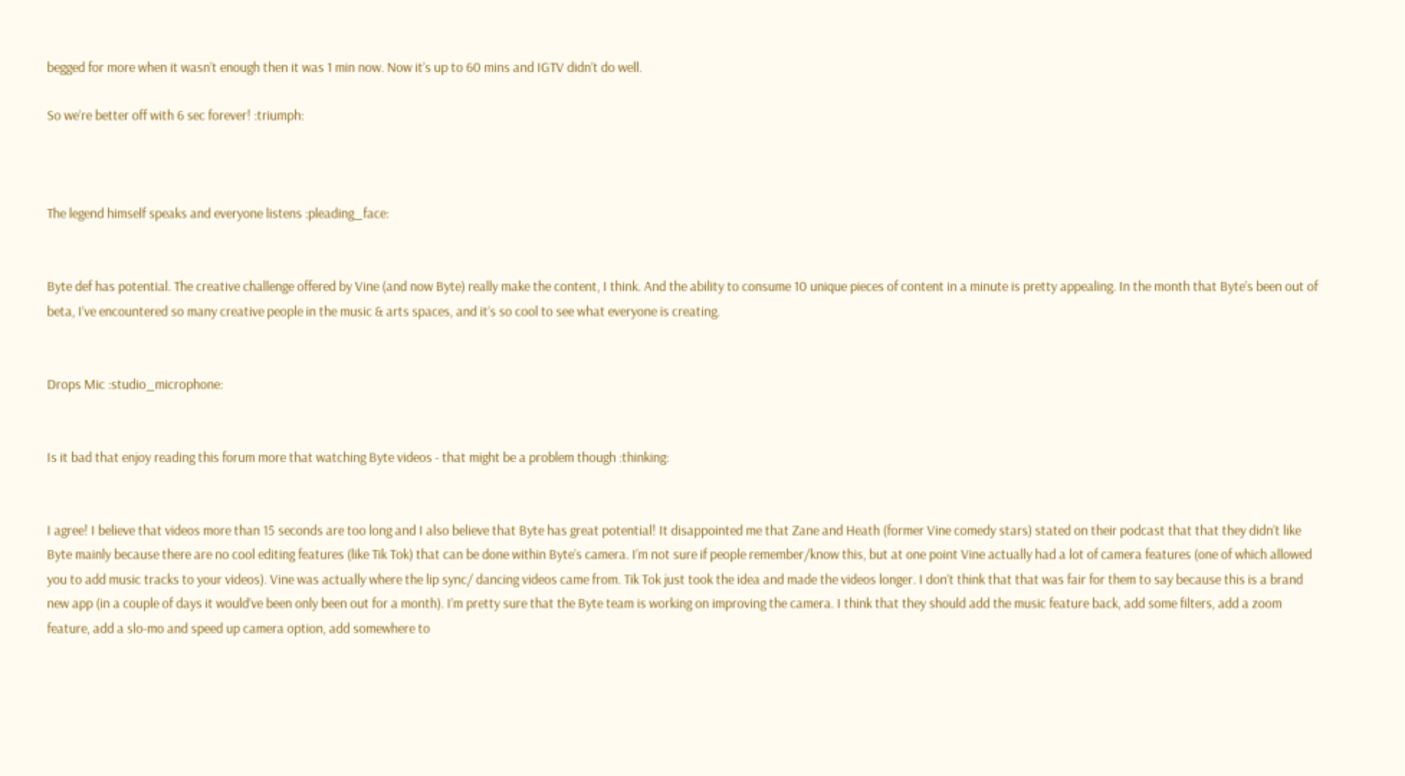begged for more when it wasn’t enough then it was 1 min now. Now it’s up to 60 mins and IGTV didn’t do well.

So we’re better off with 6 sec forever! :triumph:



The legend himself speaks and everyone listens :pleading_face:


Byte def has potential. The creative challenge offered by Vine (and now Byte) really make the content, I think. And the ability to consume 10 unique pieces of content in a minute is pretty appealing. In the month that Byte’s been out of beta, I’ve encountered so many creative people in the music & arts spaces, and it’s so cool to see what everyone is creating.


Drops Mic :studio_microphone:


Is it bad that enjoy reading this forum more that watching Byte videos - that might be a problem though :thinking:


I agree! I believe that videos more than 15 seconds are too long and I also believe that Byte has great potential! It disappointed me that Zane and Heath (former Vine comedy stars) stated on their podcast that that they didn’t like Byte mainly because there are no cool editing features (like Tik Tok) that can be done within Byte’s camera. I’m not sure if people remember/know this, but at one point Vine actually had a lot of camera features (one of which allowed you to add music tracks to your videos). Vine was actually where the lip sync/ dancing videos came from. Tik Tok just took the idea and made the videos longer. I don’t think that that was fair for them to say because this is a brand new app (in a couple of days it would’ve been only been out for a month). I’m pretty sure that the Byte team is working on improving the camera. I think that they should add the music feature back, add some filters, add a zoom feature, add a slo-mo and speed up camera option, add somewhere to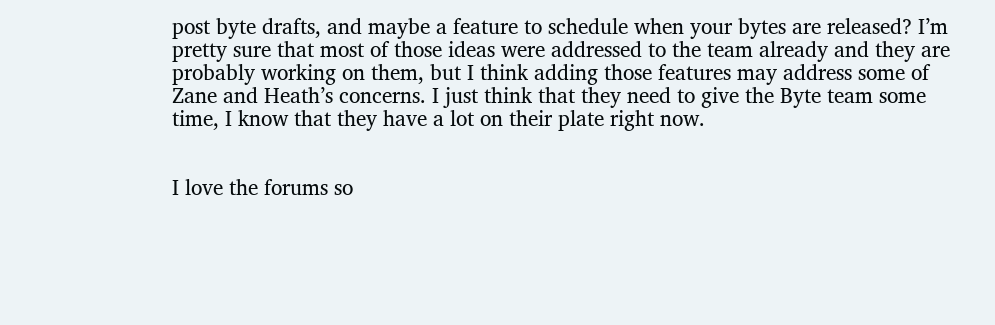post byte drafts, and maybe a feature to schedule when your bytes are released? I’m pretty sure that most of those ideas were addressed to the team already and they are probably working on them, but I think adding those features may address some of Zane and Heath’s concerns. I just think that they need to give the Byte team some time, I know that they have a lot on their plate right now.


I love the forums so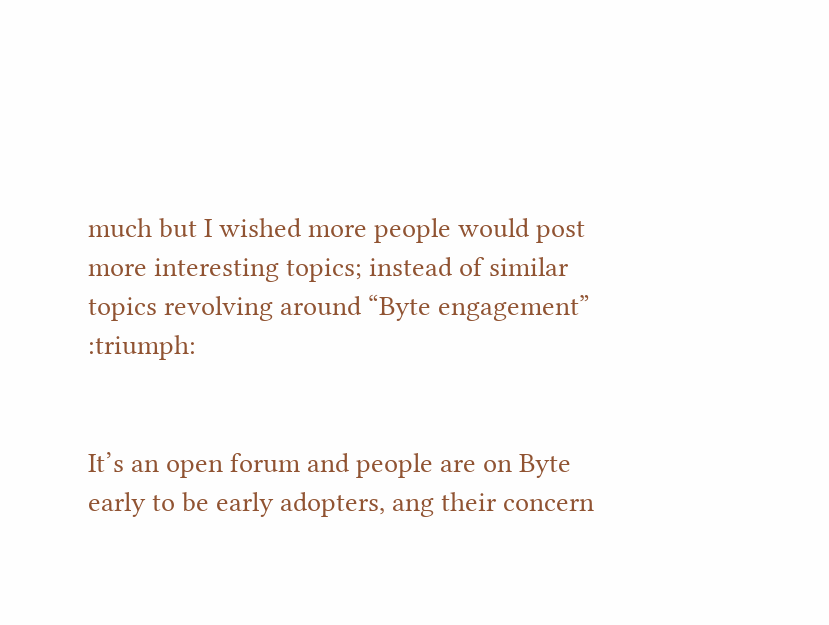much but I wished more people would post more interesting topics; instead of similar topics revolving around “Byte engagement” :triumph:


It’s an open forum and people are on Byte early to be early adopters, ang their concern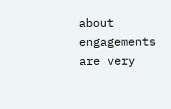about engagements are very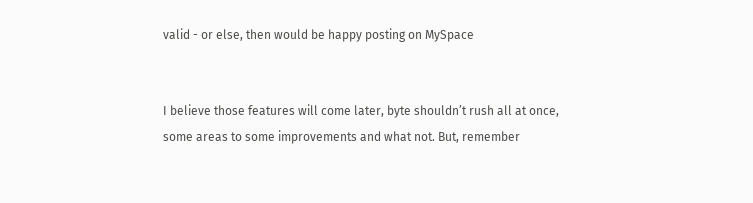valid - or else, then would be happy posting on MySpace


I believe those features will come later, byte shouldn’t rush all at once, some areas to some improvements and what not. But, remember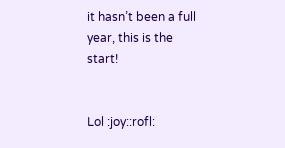it hasn’t been a full year, this is the start!


Lol :joy::rofl: